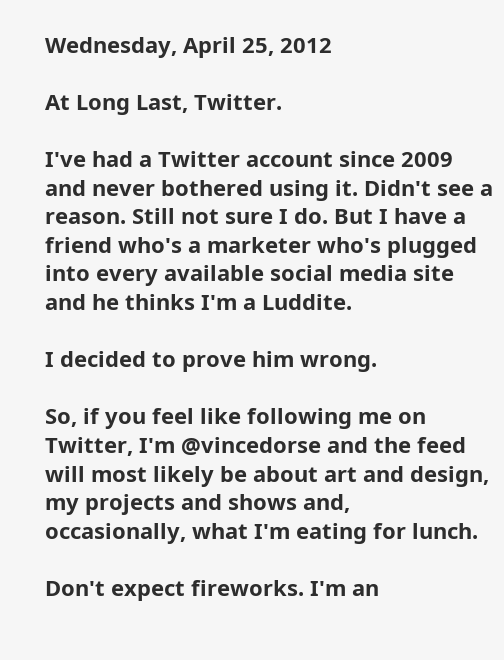Wednesday, April 25, 2012

At Long Last, Twitter.

I've had a Twitter account since 2009 and never bothered using it. Didn't see a reason. Still not sure I do. But I have a friend who's a marketer who's plugged into every available social media site and he thinks I'm a Luddite.

I decided to prove him wrong.

So, if you feel like following me on Twitter, I'm @vincedorse and the feed will most likely be about art and design, my projects and shows and, occasionally, what I'm eating for lunch.

Don't expect fireworks. I'm an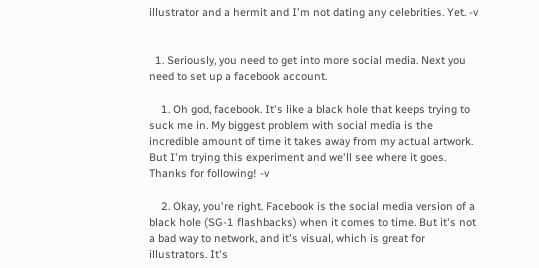illustrator and a hermit and I'm not dating any celebrities. Yet. -v


  1. Seriously, you need to get into more social media. Next you need to set up a facebook account.

    1. Oh god, facebook. It's like a black hole that keeps trying to suck me in. My biggest problem with social media is the incredible amount of time it takes away from my actual artwork. But I'm trying this experiment and we'll see where it goes. Thanks for following! -v

    2. Okay, you're right. Facebook is the social media version of a black hole (SG-1 flashbacks) when it comes to time. But it's not a bad way to network, and it's visual, which is great for illustrators. It's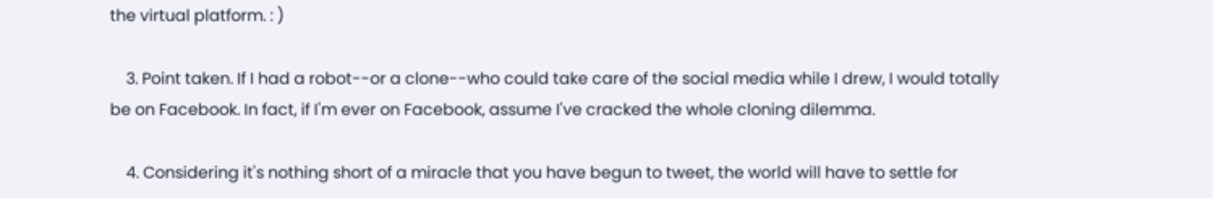the virtual platform. : )

    3. Point taken. If I had a robot--or a clone--who could take care of the social media while I drew, I would totally be on Facebook. In fact, if I'm ever on Facebook, assume I've cracked the whole cloning dilemma.

    4. Considering it's nothing short of a miracle that you have begun to tweet, the world will have to settle for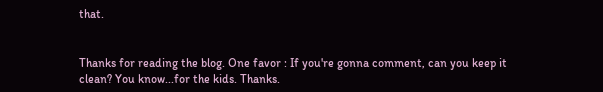that.


Thanks for reading the blog. One favor : If you're gonna comment, can you keep it clean? You know...for the kids. Thanks.